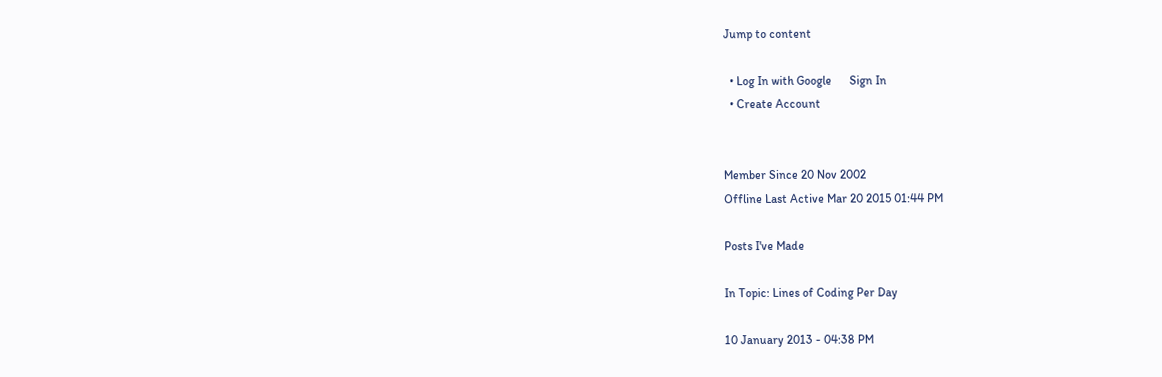Jump to content

  • Log In with Google      Sign In
  • Create Account


Member Since 20 Nov 2002
Offline Last Active Mar 20 2015 01:44 PM

Posts I've Made

In Topic: Lines of Coding Per Day

10 January 2013 - 04:38 PM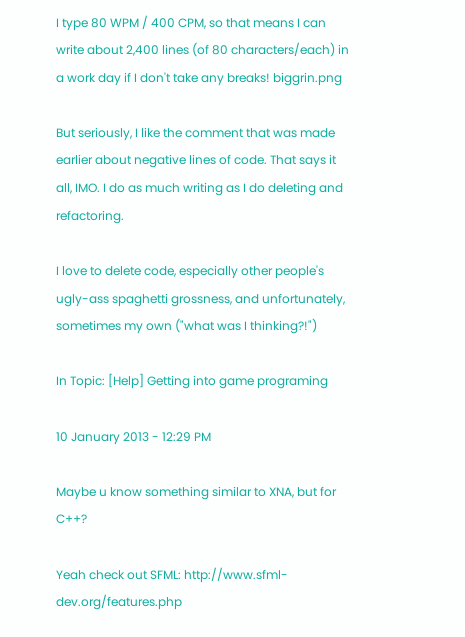I type 80 WPM / 400 CPM, so that means I can write about 2,400 lines (of 80 characters/each) in a work day if I don't take any breaks! biggrin.png

But seriously, I like the comment that was made earlier about negative lines of code. That says it all, IMO. I do as much writing as I do deleting and refactoring.

I love to delete code, especially other people's ugly-ass spaghetti grossness, and unfortunately, sometimes my own ("what was I thinking?!")

In Topic: [Help] Getting into game programing

10 January 2013 - 12:29 PM

Maybe u know something similar to XNA, but for C++?

Yeah check out SFML: http://www.sfml-dev.org/features.php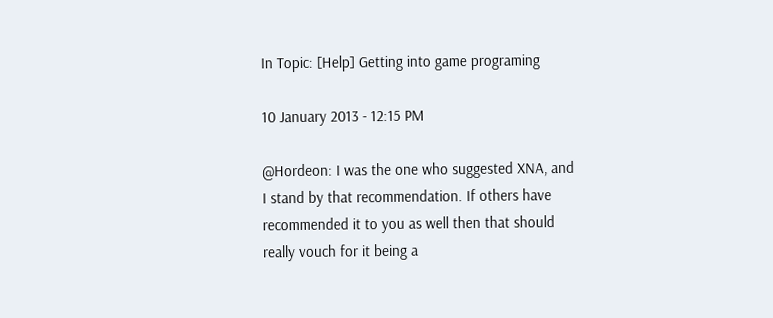In Topic: [Help] Getting into game programing

10 January 2013 - 12:15 PM

@Hordeon: I was the one who suggested XNA, and I stand by that recommendation. If others have recommended it to you as well then that should really vouch for it being a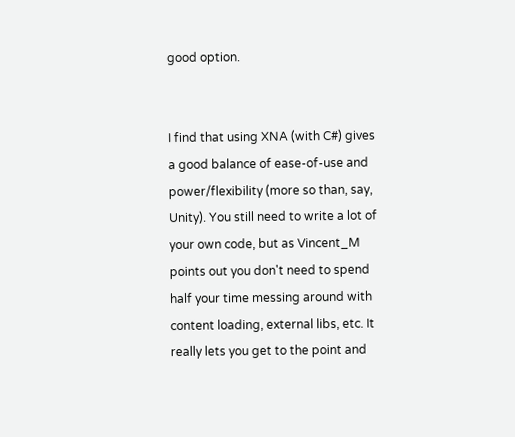good option.


I find that using XNA (with C#) gives a good balance of ease-of-use and power/flexibility (more so than, say, Unity). You still need to write a lot of your own code, but as Vincent_M points out you don't need to spend half your time messing around with content loading, external libs, etc. It really lets you get to the point and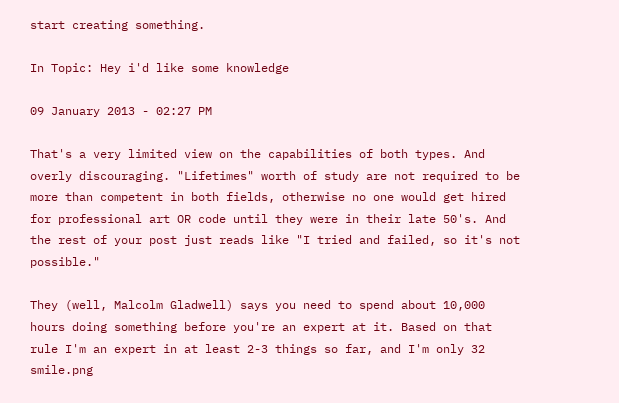start creating something.

In Topic: Hey i'd like some knowledge

09 January 2013 - 02:27 PM

That's a very limited view on the capabilities of both types. And overly discouraging. "Lifetimes" worth of study are not required to be more than competent in both fields, otherwise no one would get hired for professional art OR code until they were in their late 50's. And the rest of your post just reads like "I tried and failed, so it's not possible."

They (well, Malcolm Gladwell) says you need to spend about 10,000 hours doing something before you're an expert at it. Based on that rule I'm an expert in at least 2-3 things so far, and I'm only 32 smile.png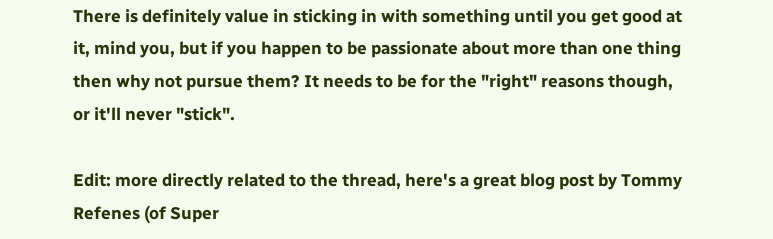There is definitely value in sticking in with something until you get good at it, mind you, but if you happen to be passionate about more than one thing then why not pursue them? It needs to be for the "right" reasons though, or it'll never "stick".

Edit: more directly related to the thread, here's a great blog post by Tommy Refenes (of Super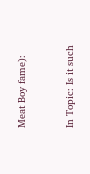Meat Boy fame):


In Topic: Is it such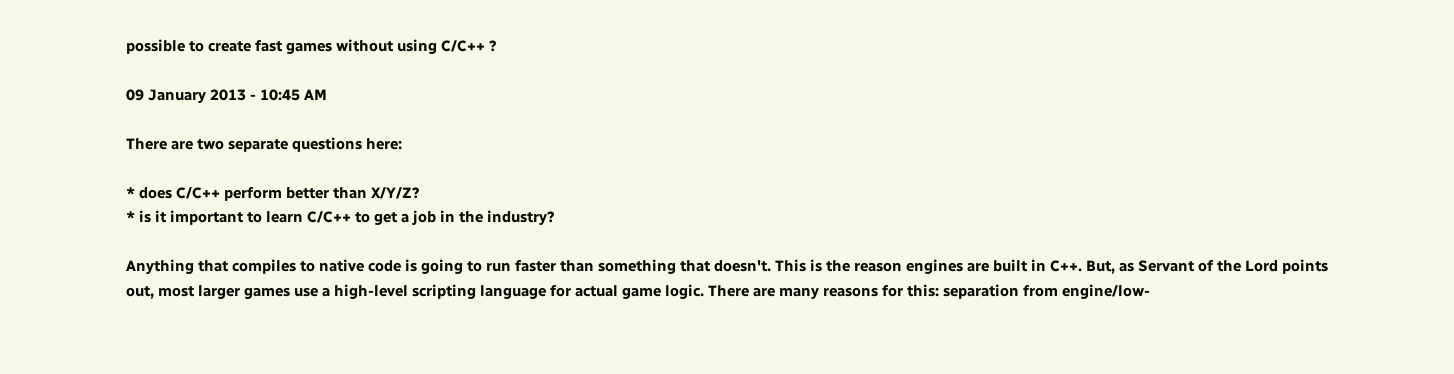possible to create fast games without using C/C++ ?

09 January 2013 - 10:45 AM

There are two separate questions here:

* does C/C++ perform better than X/Y/Z?
* is it important to learn C/C++ to get a job in the industry?

Anything that compiles to native code is going to run faster than something that doesn't. This is the reason engines are built in C++. But, as Servant of the Lord points out, most larger games use a high-level scripting language for actual game logic. There are many reasons for this: separation from engine/low-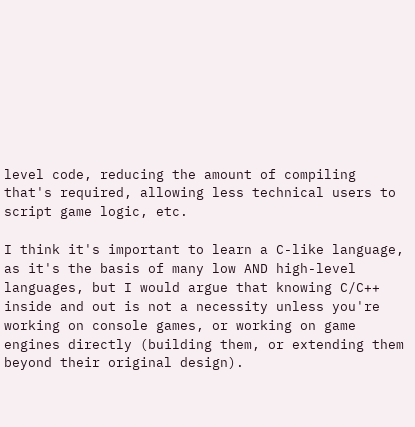level code, reducing the amount of compiling that's required, allowing less technical users to script game logic, etc.

I think it's important to learn a C-like language, as it's the basis of many low AND high-level languages, but I would argue that knowing C/C++ inside and out is not a necessity unless you're working on console games, or working on game engines directly (building them, or extending them beyond their original design).